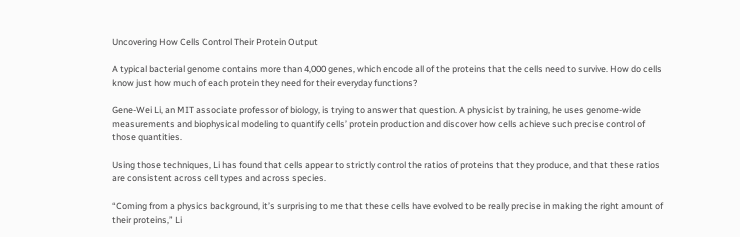Uncovering How Cells Control Their Protein Output

A typical bacterial genome contains more than 4,000 genes, which encode all of the proteins that the cells need to survive. How do cells know just how much of each protein they need for their everyday functions?

Gene-Wei Li, an MIT associate professor of biology, is trying to answer that question. A physicist by training, he uses genome-wide measurements and biophysical modeling to quantify cells’ protein production and discover how cells achieve such precise control of those quantities.

Using those techniques, Li has found that cells appear to strictly control the ratios of proteins that they produce, and that these ratios are consistent across cell types and across species.

“Coming from a physics background, it’s surprising to me that these cells have evolved to be really precise in making the right amount of their proteins,” Li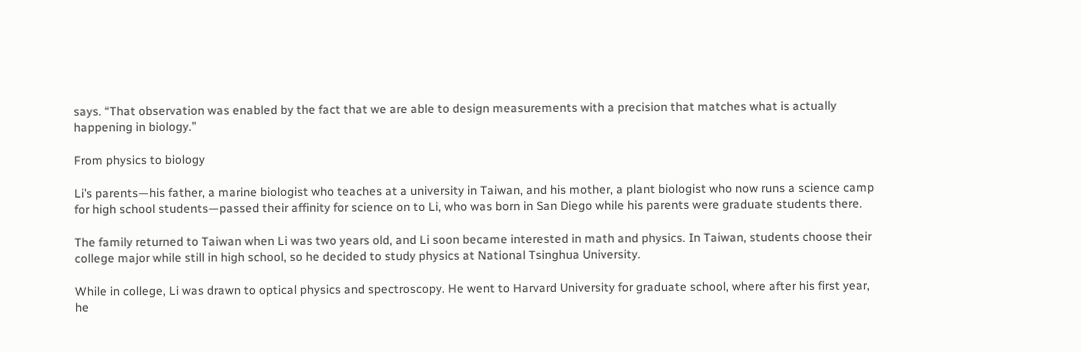says. “That observation was enabled by the fact that we are able to design measurements with a precision that matches what is actually happening in biology.”

From physics to biology

Li’s parents—his father, a marine biologist who teaches at a university in Taiwan, and his mother, a plant biologist who now runs a science camp for high school students—passed their affinity for science on to Li, who was born in San Diego while his parents were graduate students there.

The family returned to Taiwan when Li was two years old, and Li soon became interested in math and physics. In Taiwan, students choose their college major while still in high school, so he decided to study physics at National Tsinghua University.

While in college, Li was drawn to optical physics and spectroscopy. He went to Harvard University for graduate school, where after his first year, he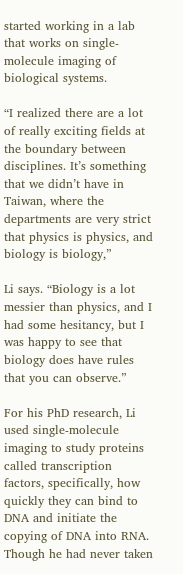started working in a lab that works on single-molecule imaging of biological systems.

“I realized there are a lot of really exciting fields at the boundary between disciplines. It’s something that we didn’t have in Taiwan, where the departments are very strict that physics is physics, and biology is biology,”

Li says. “Biology is a lot messier than physics, and I had some hesitancy, but I was happy to see that biology does have rules that you can observe.”

For his PhD research, Li used single-molecule imaging to study proteins called transcription factors, specifically, how quickly they can bind to DNA and initiate the copying of DNA into RNA. Though he had never taken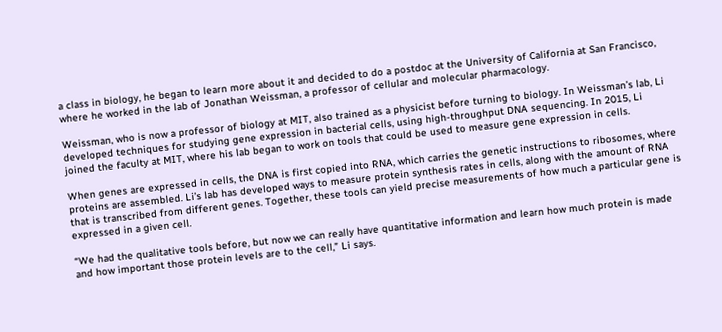a class in biology, he began to learn more about it and decided to do a postdoc at the University of California at San Francisco, where he worked in the lab of Jonathan Weissman, a professor of cellular and molecular pharmacology.

Weissman, who is now a professor of biology at MIT, also trained as a physicist before turning to biology. In Weissman’s lab, Li developed techniques for studying gene expression in bacterial cells, using high-throughput DNA sequencing. In 2015, Li joined the faculty at MIT, where his lab began to work on tools that could be used to measure gene expression in cells.

When genes are expressed in cells, the DNA is first copied into RNA, which carries the genetic instructions to ribosomes, where proteins are assembled. Li’s lab has developed ways to measure protein synthesis rates in cells, along with the amount of RNA that is transcribed from different genes. Together, these tools can yield precise measurements of how much a particular gene is expressed in a given cell.

“We had the qualitative tools before, but now we can really have quantitative information and learn how much protein is made and how important those protein levels are to the cell,” Li says.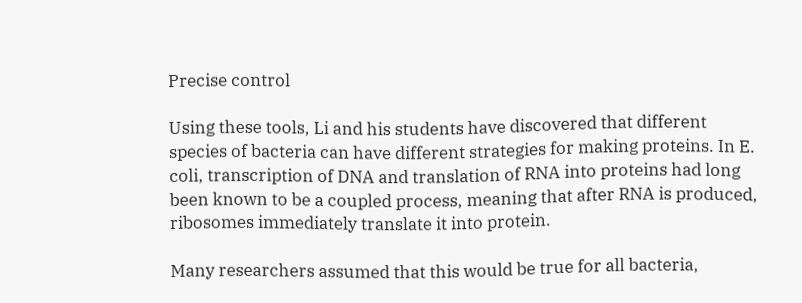Precise control

Using these tools, Li and his students have discovered that different species of bacteria can have different strategies for making proteins. In E. coli, transcription of DNA and translation of RNA into proteins had long been known to be a coupled process, meaning that after RNA is produced, ribosomes immediately translate it into protein.

Many researchers assumed that this would be true for all bacteria,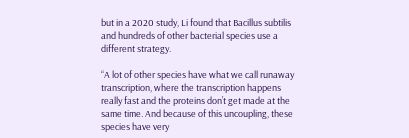but in a 2020 study, Li found that Bacillus subtilis and hundreds of other bacterial species use a different strategy.

“A lot of other species have what we call runaway transcription, where the transcription happens really fast and the proteins don’t get made at the same time. And because of this uncoupling, these species have very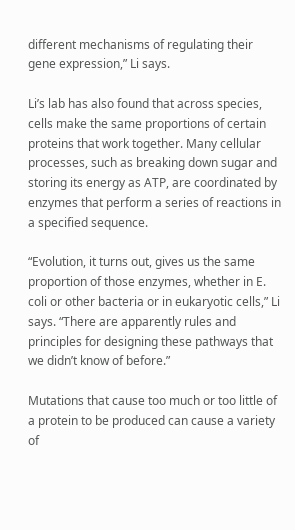different mechanisms of regulating their gene expression,” Li says.

Li’s lab has also found that across species, cells make the same proportions of certain proteins that work together. Many cellular processes, such as breaking down sugar and storing its energy as ATP, are coordinated by enzymes that perform a series of reactions in a specified sequence.

“Evolution, it turns out, gives us the same proportion of those enzymes, whether in E. coli or other bacteria or in eukaryotic cells,” Li says. “There are apparently rules and principles for designing these pathways that we didn’t know of before.”

Mutations that cause too much or too little of a protein to be produced can cause a variety of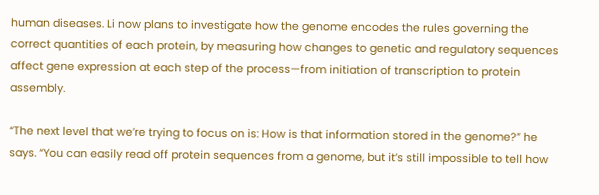human diseases. Li now plans to investigate how the genome encodes the rules governing the correct quantities of each protein, by measuring how changes to genetic and regulatory sequences affect gene expression at each step of the process—from initiation of transcription to protein assembly.

“The next level that we’re trying to focus on is: How is that information stored in the genome?” he says. “You can easily read off protein sequences from a genome, but it’s still impossible to tell how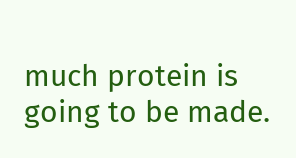much protein is going to be made.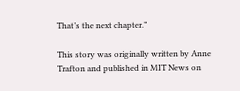That’s the next chapter.”

This story was originally written by Anne Trafton and published in MIT News on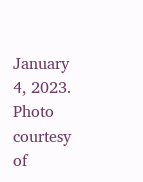January 4, 2023. Photo courtesy of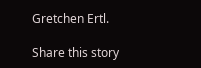Gretchen Ertl.

Share this story